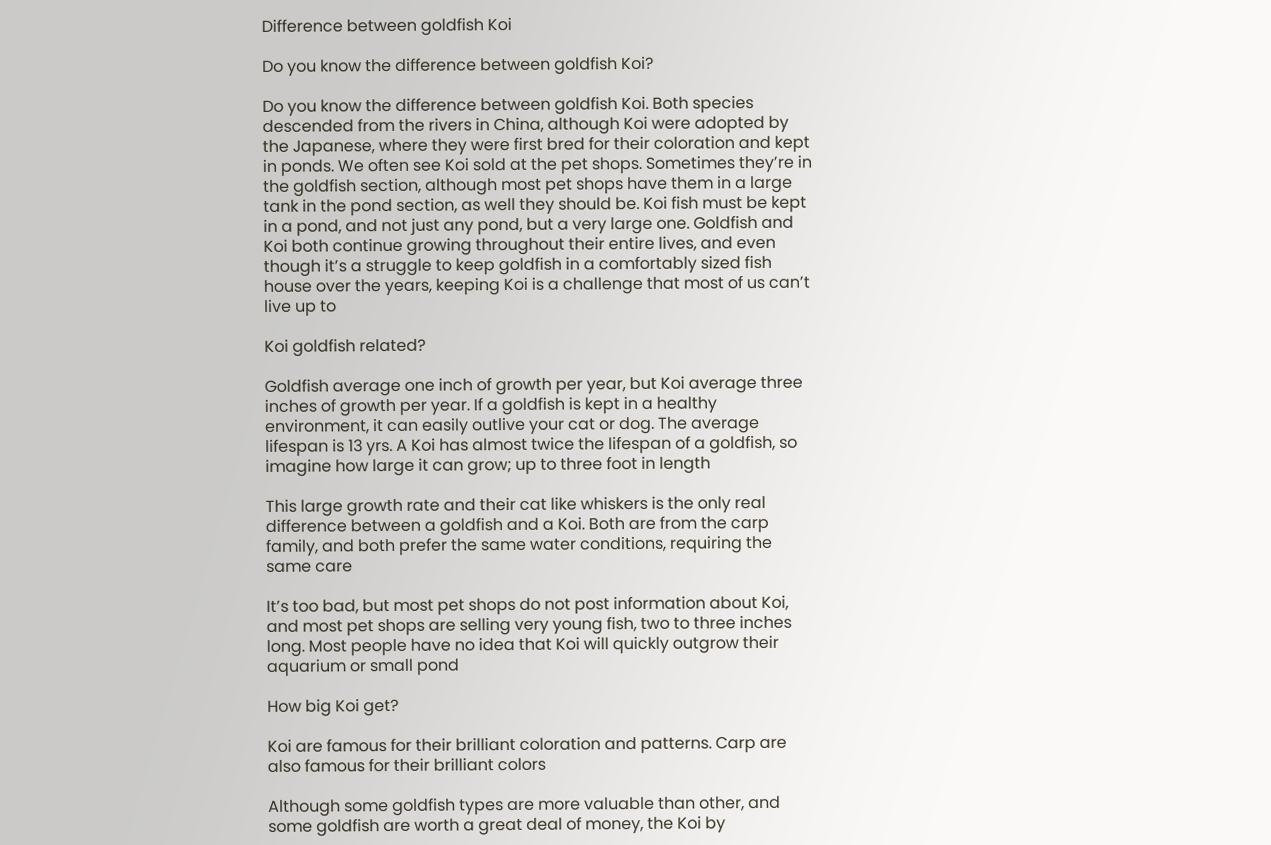Difference between goldfish Koi

Do you know the difference between goldfish Koi?

Do you know the difference between goldfish Koi. Both species descended from the rivers in China, although Koi were adopted by the Japanese, where they were first bred for their coloration and kept in ponds. We often see Koi sold at the pet shops. Sometimes they’re in the goldfish section, although most pet shops have them in a large tank in the pond section, as well they should be. Koi fish must be kept in a pond, and not just any pond, but a very large one. Goldfish and Koi both continue growing throughout their entire lives, and even though it’s a struggle to keep goldfish in a comfortably sized fish house over the years, keeping Koi is a challenge that most of us can’t live up to

Koi goldfish related?

Goldfish average one inch of growth per year, but Koi average three inches of growth per year. If a goldfish is kept in a healthy environment, it can easily outlive your cat or dog. The average lifespan is 13 yrs. A Koi has almost twice the lifespan of a goldfish, so imagine how large it can grow; up to three foot in length

This large growth rate and their cat like whiskers is the only real difference between a goldfish and a Koi. Both are from the carp family, and both prefer the same water conditions, requiring the same care

It’s too bad, but most pet shops do not post information about Koi, and most pet shops are selling very young fish, two to three inches long. Most people have no idea that Koi will quickly outgrow their aquarium or small pond

How big Koi get?

Koi are famous for their brilliant coloration and patterns. Carp are also famous for their brilliant colors

Although some goldfish types are more valuable than other, and some goldfish are worth a great deal of money, the Koi by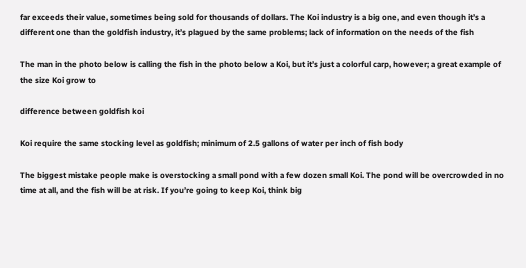far exceeds their value, sometimes being sold for thousands of dollars. The Koi industry is a big one, and even though it’s a different one than the goldfish industry, it’s plagued by the same problems; lack of information on the needs of the fish

The man in the photo below is calling the fish in the photo below a Koi, but it’s just a colorful carp, however; a great example of the size Koi grow to

difference between goldfish koi

Koi require the same stocking level as goldfish; minimum of 2.5 gallons of water per inch of fish body

The biggest mistake people make is overstocking a small pond with a few dozen small Koi. The pond will be overcrowded in no time at all, and the fish will be at risk. If you’re going to keep Koi, think big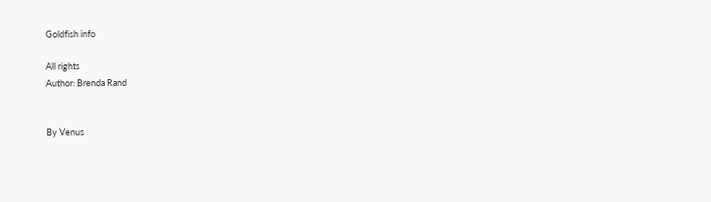Goldfish info

All rights
Author: Brenda Rand


By Venus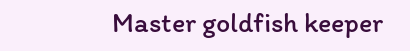Master goldfish keeper